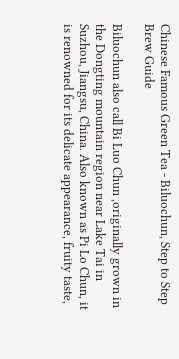Chinese Famous Green Tea - Biluochun, Step to Step Brew Guide

Biluochun also call Bi Luo Chun ,originally grown in the Dongting mountain region near Lake Tai in Suzhou, Jiangsu, China. Also known as Pi Lo Chun, it is renowned for its delicate appearance, fruity taste,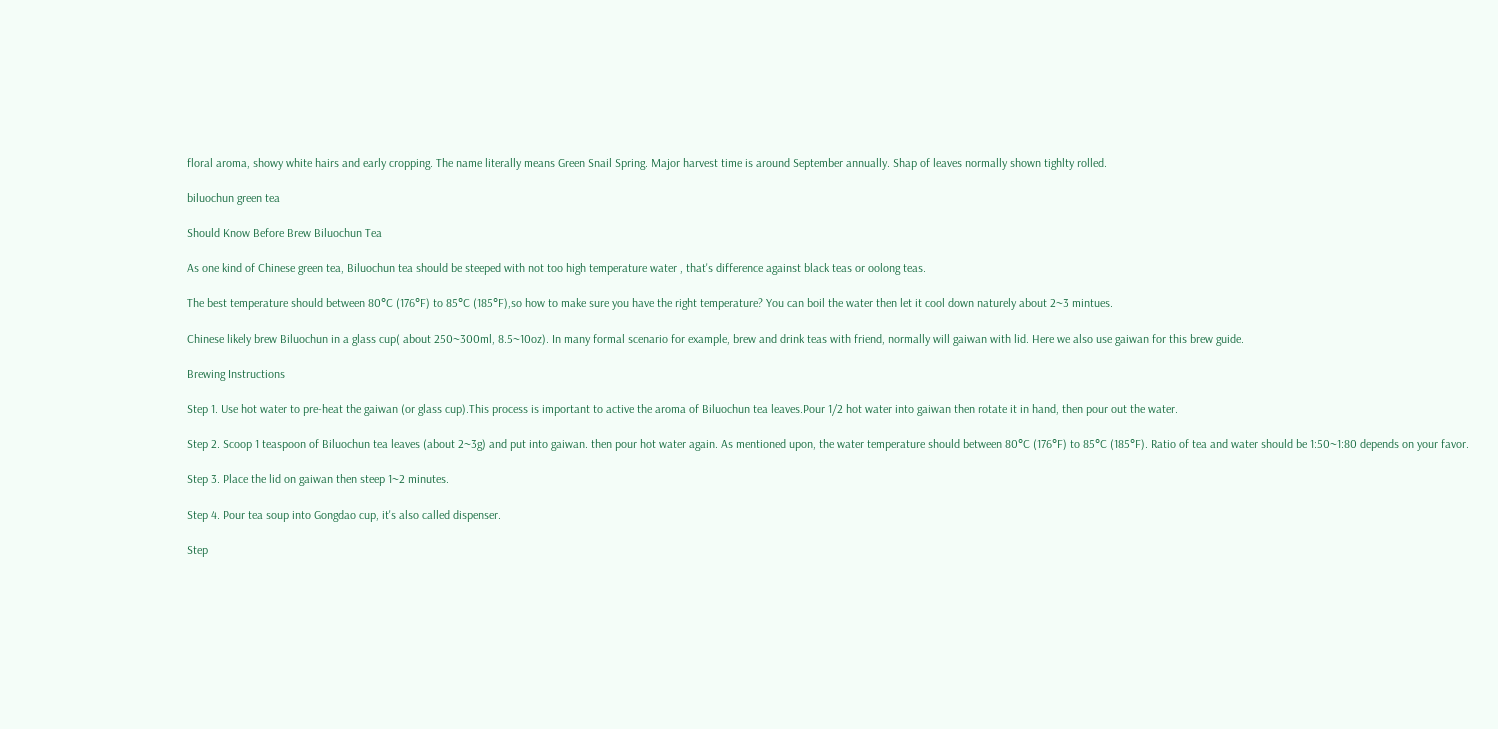floral aroma, showy white hairs and early cropping. The name literally means Green Snail Spring. Major harvest time is around September annually. Shap of leaves normally shown tighlty rolled.

biluochun green tea

Should Know Before Brew Biluochun Tea

As one kind of Chinese green tea, Biluochun tea should be steeped with not too high temperature water , that's difference against black teas or oolong teas.

The best temperature should between 80°C (176°F) to 85°C (185°F),so how to make sure you have the right temperature? You can boil the water then let it cool down naturely about 2~3 mintues.

Chinese likely brew Biluochun in a glass cup( about 250~300ml, 8.5~10oz). In many formal scenario for example, brew and drink teas with friend, normally will gaiwan with lid. Here we also use gaiwan for this brew guide.

Brewing Instructions

Step 1. Use hot water to pre-heat the gaiwan (or glass cup).This process is important to active the aroma of Biluochun tea leaves.Pour 1/2 hot water into gaiwan then rotate it in hand, then pour out the water.

Step 2. Scoop 1 teaspoon of Biluochun tea leaves (about 2~3g) and put into gaiwan. then pour hot water again. As mentioned upon, the water temperature should between 80°C (176°F) to 85°C (185°F). Ratio of tea and water should be 1:50~1:80 depends on your favor.

Step 3. Place the lid on gaiwan then steep 1~2 minutes.

Step 4. Pour tea soup into Gongdao cup, it's also called dispenser.

Step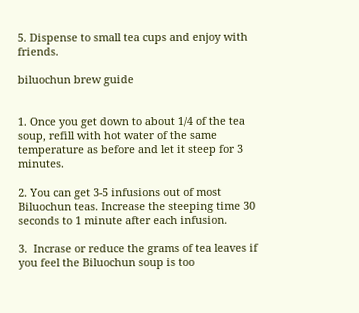5. Dispense to small tea cups and enjoy with friends.

biluochun brew guide


1. Once you get down to about 1/4 of the tea soup, refill with hot water of the same temperature as before and let it steep for 3 minutes.

2. You can get 3-5 infusions out of most Biluochun teas. Increase the steeping time 30 seconds to 1 minute after each infusion.

3.  Incrase or reduce the grams of tea leaves if you feel the Biluochun soup is too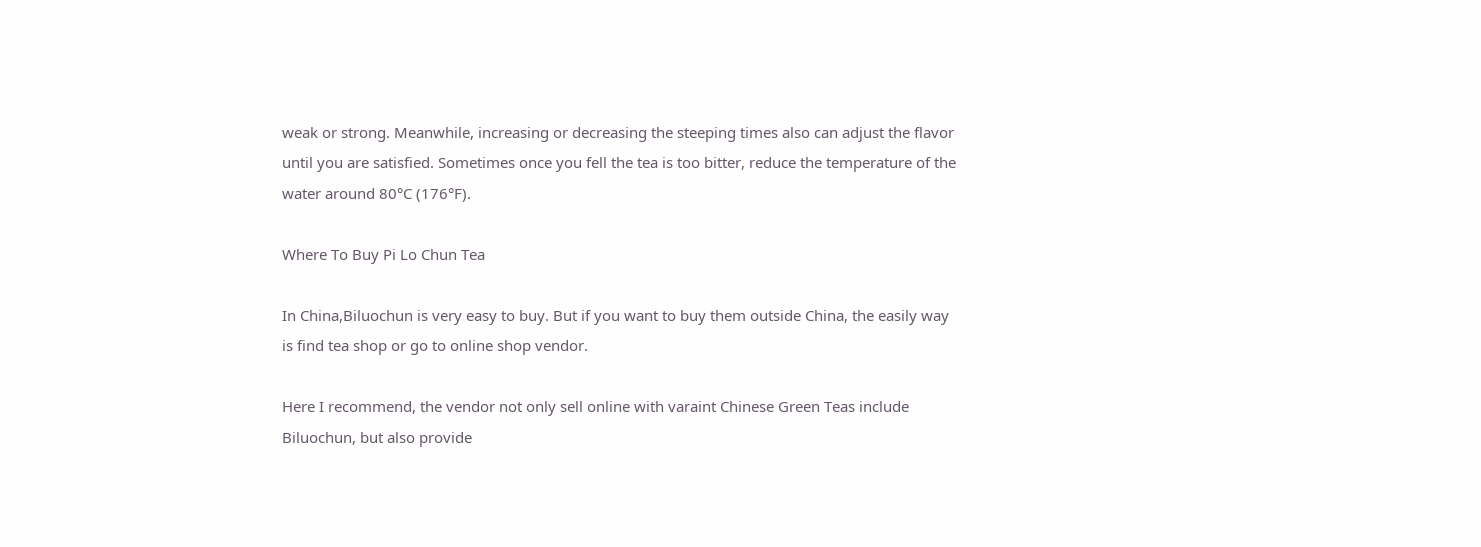weak or strong. Meanwhile, increasing or decreasing the steeping times also can adjust the flavor until you are satisfied. Sometimes once you fell the tea is too bitter, reduce the temperature of the water around 80°C (176°F).

Where To Buy Pi Lo Chun Tea

In China,Biluochun is very easy to buy. But if you want to buy them outside China, the easily way is find tea shop or go to online shop vendor.

Here I recommend, the vendor not only sell online with varaint Chinese Green Teas include Biluochun, but also provide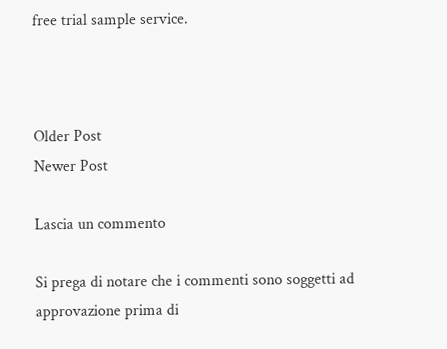free trial sample service.



Older Post
Newer Post

Lascia un commento

Si prega di notare che i commenti sono soggetti ad approvazione prima di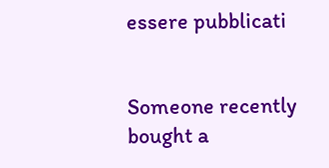essere pubblicati


Someone recently bought a